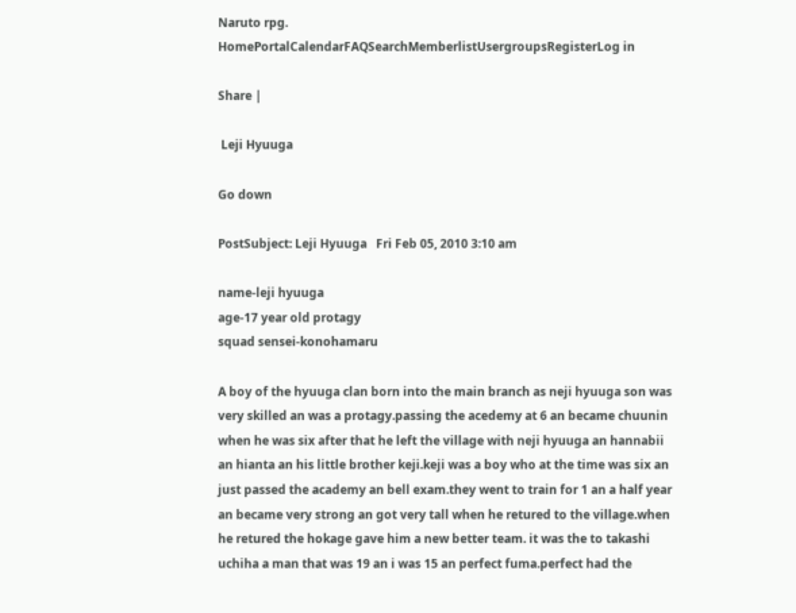Naruto rpg.
HomePortalCalendarFAQSearchMemberlistUsergroupsRegisterLog in

Share |

 Leji Hyuuga

Go down

PostSubject: Leji Hyuuga   Fri Feb 05, 2010 3:10 am

name-leji hyuuga
age-17 year old protagy
squad sensei-konohamaru

A boy of the hyuuga clan born into the main branch as neji hyuuga son was very skilled an was a protagy.passing the acedemy at 6 an became chuunin when he was six after that he left the village with neji hyuuga an hannabii an hianta an his little brother keji.keji was a boy who at the time was six an just passed the academy an bell exam.they went to train for 1 an a half year an became very strong an got very tall when he retured to the village.when he retured the hokage gave him a new better team. it was the to takashi uchiha a man that was 19 an i was 15 an perfect fuma.perfect had the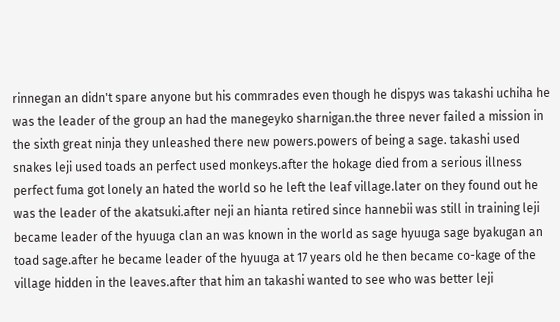rinnegan an didn't spare anyone but his commrades even though he dispys was takashi uchiha he was the leader of the group an had the manegeyko sharnigan.the three never failed a mission in the sixth great ninja they unleashed there new powers.powers of being a sage. takashi used snakes leji used toads an perfect used monkeys.after the hokage died from a serious illness perfect fuma got lonely an hated the world so he left the leaf village.later on they found out he was the leader of the akatsuki.after neji an hianta retired since hannebii was still in training leji became leader of the hyuuga clan an was known in the world as sage hyuuga sage byakugan an toad sage.after he became leader of the hyuuga at 17 years old he then became co-kage of the village hidden in the leaves.after that him an takashi wanted to see who was better leji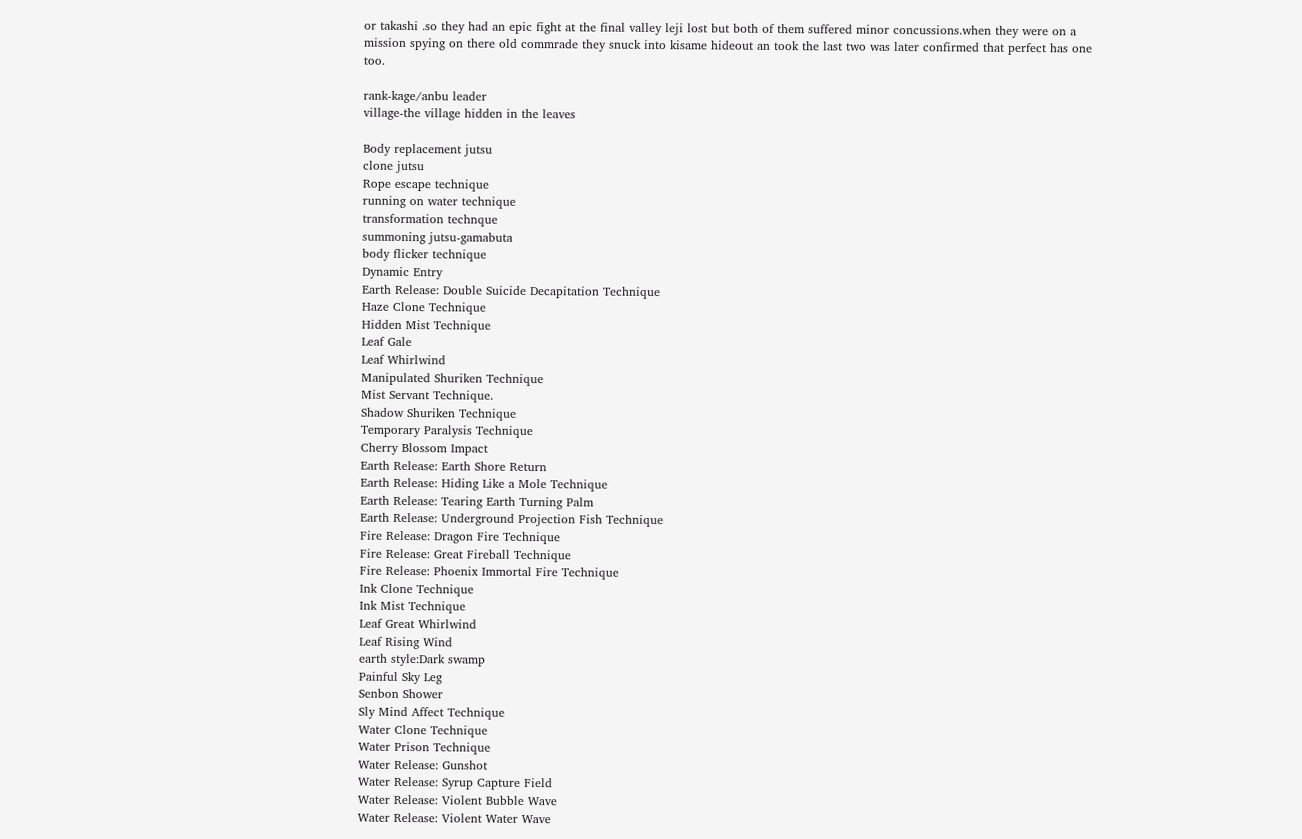or takashi .so they had an epic fight at the final valley leji lost but both of them suffered minor concussions.when they were on a mission spying on there old commrade they snuck into kisame hideout an took the last two was later confirmed that perfect has one too.

rank-kage/anbu leader
village-the village hidden in the leaves

Body replacement jutsu
clone jutsu
Rope escape technique
running on water technique
transformation technque
summoning jutsu-gamabuta
body flicker technique
Dynamic Entry
Earth Release: Double Suicide Decapitation Technique
Haze Clone Technique
Hidden Mist Technique
Leaf Gale
Leaf Whirlwind
Manipulated Shuriken Technique
Mist Servant Technique.
Shadow Shuriken Technique
Temporary Paralysis Technique
Cherry Blossom Impact
Earth Release: Earth Shore Return
Earth Release: Hiding Like a Mole Technique
Earth Release: Tearing Earth Turning Palm
Earth Release: Underground Projection Fish Technique
Fire Release: Dragon Fire Technique
Fire Release: Great Fireball Technique
Fire Release: Phoenix Immortal Fire Technique
Ink Clone Technique
Ink Mist Technique
Leaf Great Whirlwind
Leaf Rising Wind
earth style:Dark swamp
Painful Sky Leg
Senbon Shower
Sly Mind Affect Technique
Water Clone Technique
Water Prison Technique
Water Release: Gunshot
Water Release: Syrup Capture Field
Water Release: Violent Bubble Wave
Water Release: Violent Water Wave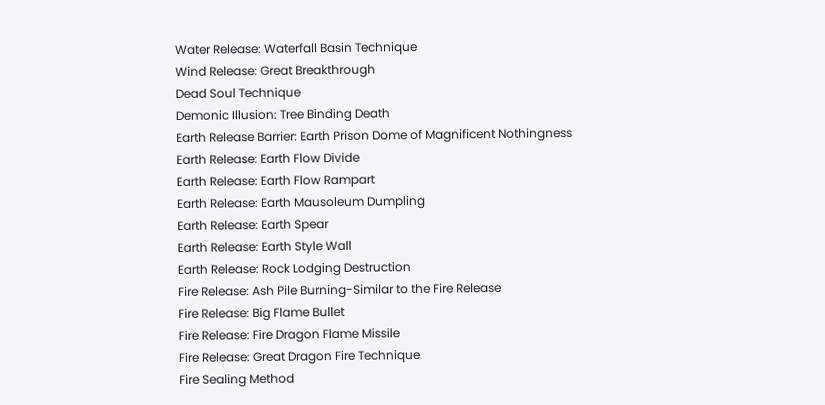Water Release: Waterfall Basin Technique
Wind Release: Great Breakthrough
Dead Soul Technique
Demonic Illusion: Tree Binding Death
Earth Release Barrier: Earth Prison Dome of Magnificent Nothingness
Earth Release: Earth Flow Divide
Earth Release: Earth Flow Rampart
Earth Release: Earth Mausoleum Dumpling
Earth Release: Earth Spear
Earth Release: Earth Style Wall
Earth Release: Rock Lodging Destruction
Fire Release: Ash Pile Burning-Similar to the Fire Release
Fire Release: Big Flame Bullet
Fire Release: Fire Dragon Flame Missile
Fire Release: Great Dragon Fire Technique
Fire Sealing Method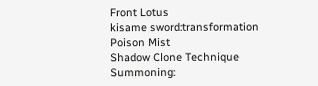Front Lotus
kisame sword:transformation
Poison Mist
Shadow Clone Technique
Summoning: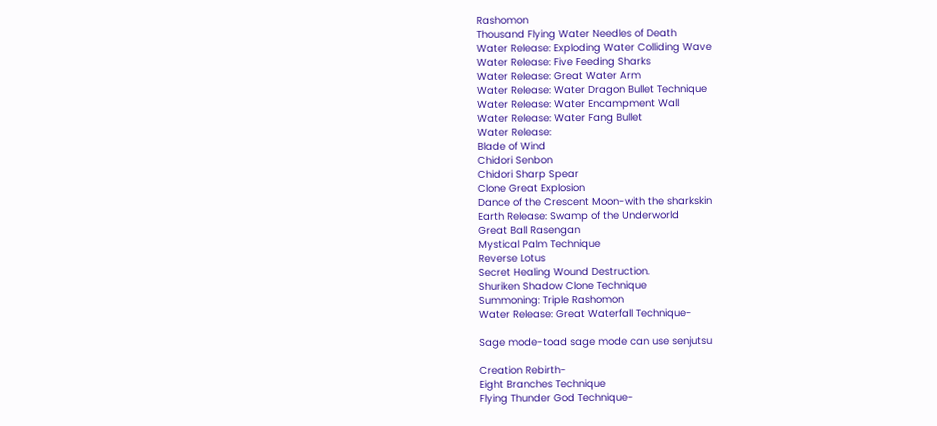Rashomon
Thousand Flying Water Needles of Death
Water Release: Exploding Water Colliding Wave
Water Release: Five Feeding Sharks
Water Release: Great Water Arm
Water Release: Water Dragon Bullet Technique
Water Release: Water Encampment Wall
Water Release: Water Fang Bullet
Water Release:
Blade of Wind
Chidori Senbon
Chidori Sharp Spear
Clone Great Explosion
Dance of the Crescent Moon-with the sharkskin
Earth Release: Swamp of the Underworld
Great Ball Rasengan
Mystical Palm Technique
Reverse Lotus
Secret Healing Wound Destruction.
Shuriken Shadow Clone Technique
Summoning: Triple Rashomon
Water Release: Great Waterfall Technique-

Sage mode-toad sage mode can use senjutsu

Creation Rebirth-
Eight Branches Technique
Flying Thunder God Technique-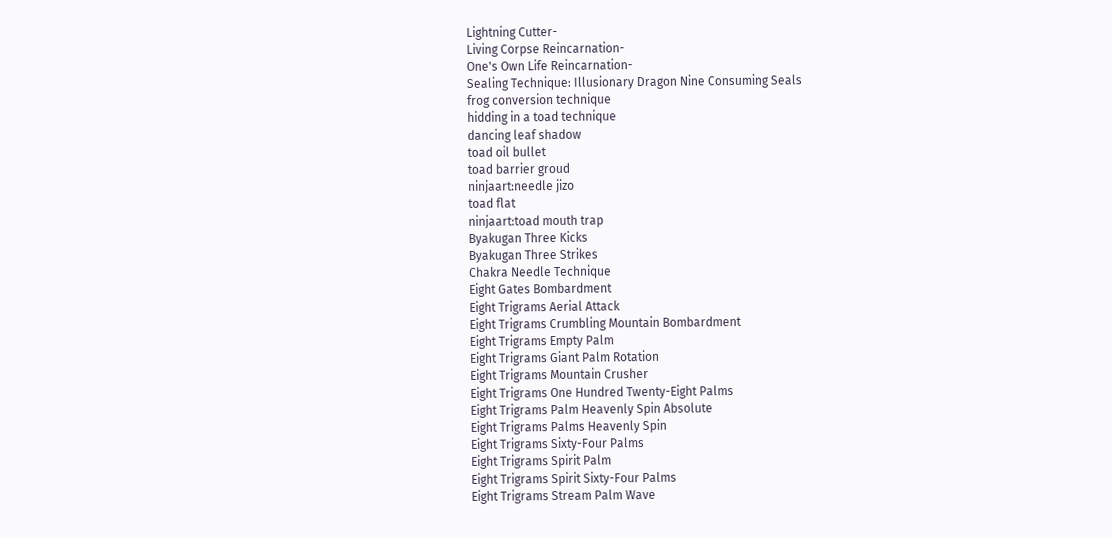Lightning Cutter-
Living Corpse Reincarnation-
One's Own Life Reincarnation-
Sealing Technique: Illusionary Dragon Nine Consuming Seals
frog conversion technique
hidding in a toad technique
dancing leaf shadow
toad oil bullet
toad barrier groud
ninjaart:needle jizo
toad flat
ninjaart:toad mouth trap
Byakugan Three Kicks
Byakugan Three Strikes
Chakra Needle Technique
Eight Gates Bombardment
Eight Trigrams Aerial Attack
Eight Trigrams Crumbling Mountain Bombardment
Eight Trigrams Empty Palm
Eight Trigrams Giant Palm Rotation
Eight Trigrams Mountain Crusher
Eight Trigrams One Hundred Twenty-Eight Palms
Eight Trigrams Palm Heavenly Spin Absolute
Eight Trigrams Palms Heavenly Spin
Eight Trigrams Sixty-Four Palms
Eight Trigrams Spirit Palm
Eight Trigrams Spirit Sixty-Four Palms
Eight Trigrams Stream Palm Wave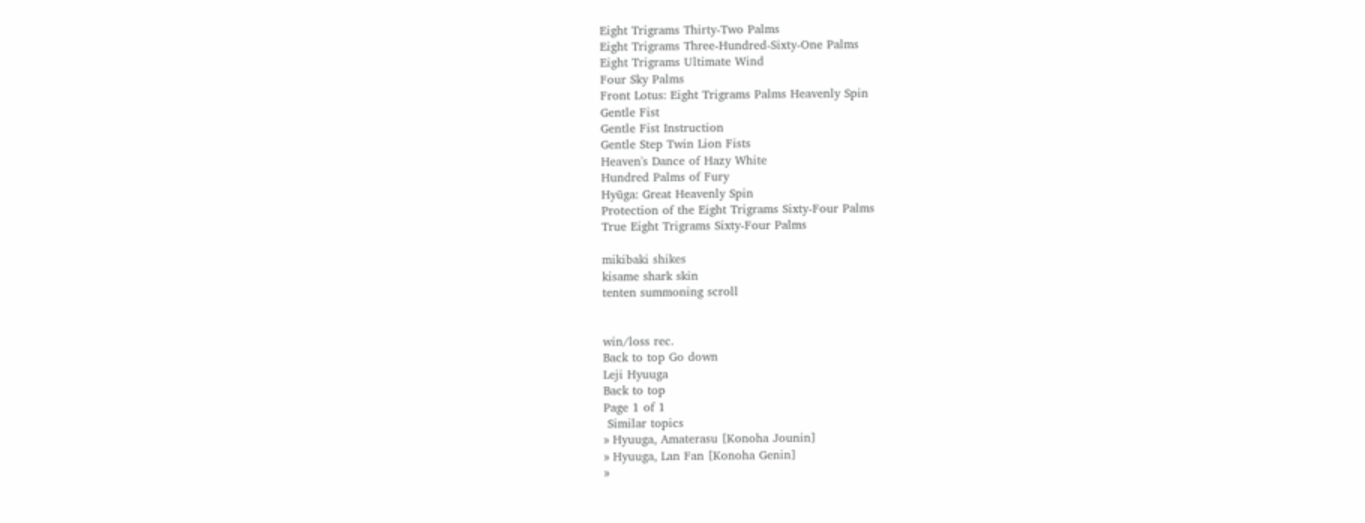Eight Trigrams Thirty-Two Palms
Eight Trigrams Three-Hundred-Sixty-One Palms
Eight Trigrams Ultimate Wind
Four Sky Palms
Front Lotus: Eight Trigrams Palms Heavenly Spin
Gentle Fist
Gentle Fist Instruction
Gentle Step Twin Lion Fists
Heaven's Dance of Hazy White
Hundred Palms of Fury
Hyūga: Great Heavenly Spin
Protection of the Eight Trigrams Sixty-Four Palms
True Eight Trigrams Sixty-Four Palms

mikibaki shikes
kisame shark skin
tenten summoning scroll


win/loss rec.
Back to top Go down
Leji Hyuuga
Back to top
Page 1 of 1
 Similar topics
» Hyuuga, Amaterasu [Konoha Jounin]
» Hyuuga, Lan Fan [Konoha Genin]
»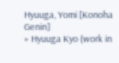Hyuuga, Yomi [Konoha Genin]
» Hyuuga Kyo (work in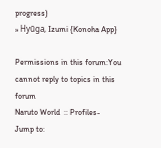progress)
» Hyūga, Izumi {Konoha App}

Permissions in this forum:You cannot reply to topics in this forum
Naruto World  :: Profiles-
Jump to: